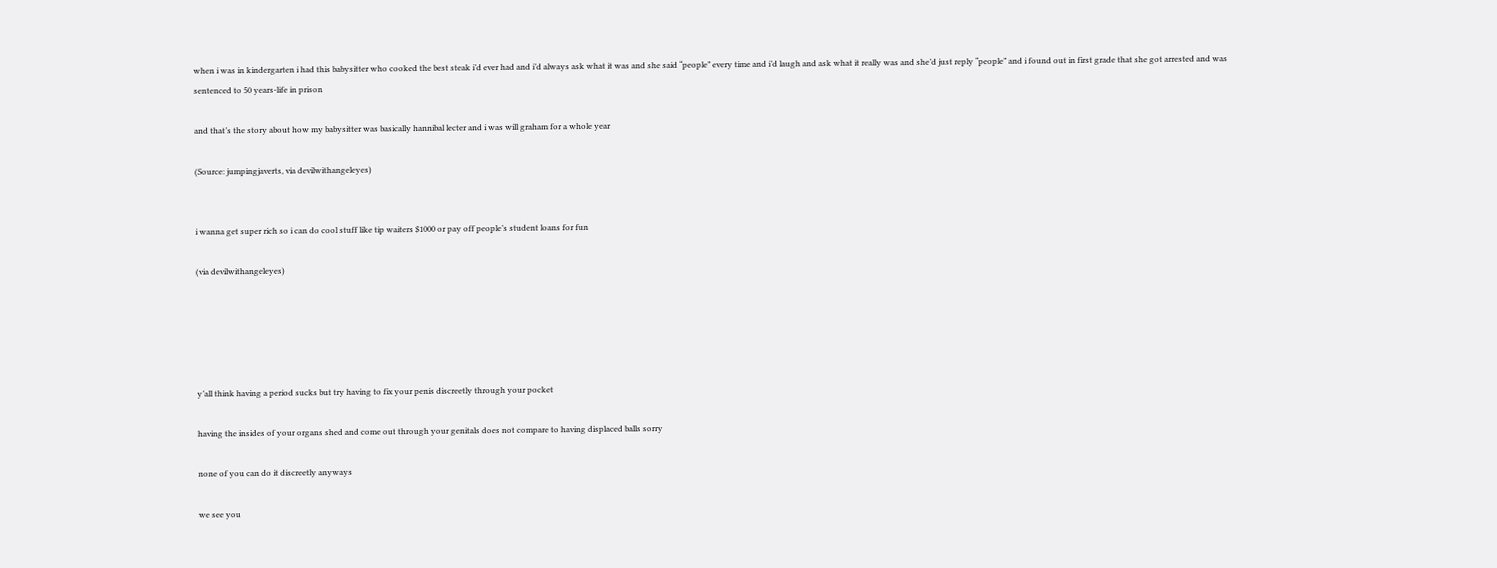when i was in kindergarten i had this babysitter who cooked the best steak i’d ever had and i’d always ask what it was and she said “people” every time and i’d laugh and ask what it really was and she’d just reply “people” and i found out in first grade that she got arrested and was sentenced to 50 years-life in prison

and that’s the story about how my babysitter was basically hannibal lecter and i was will graham for a whole year

(Source: jumpingjaverts, via devilwithangeleyes)


i wanna get super rich so i can do cool stuff like tip waiters $1000 or pay off people’s student loans for fun

(via devilwithangeleyes)





y’all think having a period sucks but try having to fix your penis discreetly through your pocket

having the insides of your organs shed and come out through your genitals does not compare to having displaced balls sorry

none of you can do it discreetly anyways

we see you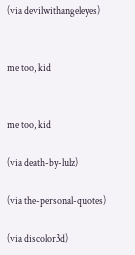(via devilwithangeleyes)


me too, kid


me too, kid

(via death-by-lulz)

(via the-personal-quotes)

(via discolor3d)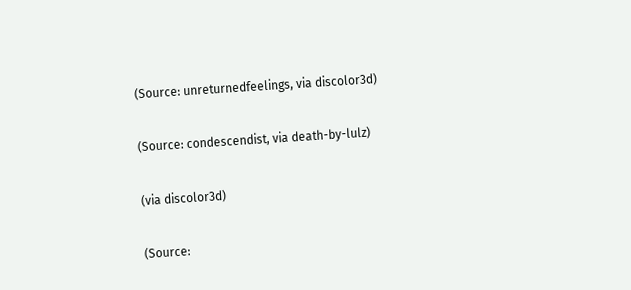(Source: unreturnedfeelings, via discolor3d)

(Source: condescendist, via death-by-lulz)

(via discolor3d)

(Source: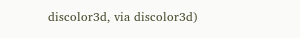discolor3d, via discolor3d)